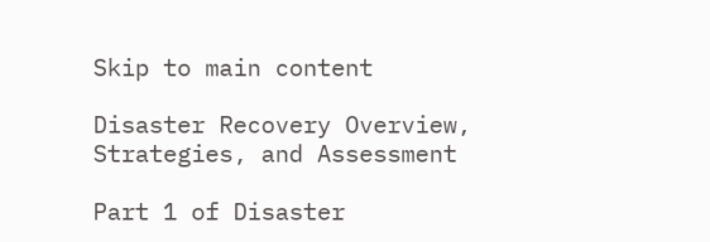Skip to main content

Disaster Recovery Overview, Strategies, and Assessment

Part 1 of Disaster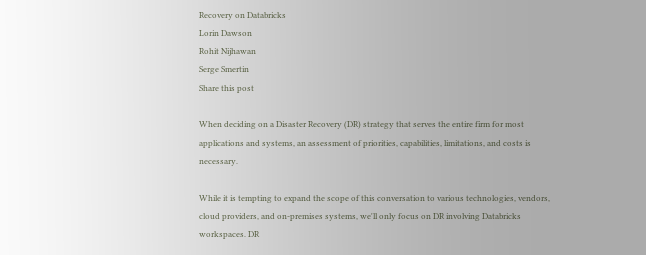Recovery on Databricks
Lorin Dawson
Rohit Nijhawan
Serge Smertin
Share this post

When deciding on a Disaster Recovery (DR) strategy that serves the entire firm for most applications and systems, an assessment of priorities, capabilities, limitations, and costs is necessary.

While it is tempting to expand the scope of this conversation to various technologies, vendors, cloud providers, and on-premises systems, we'll only focus on DR involving Databricks workspaces. DR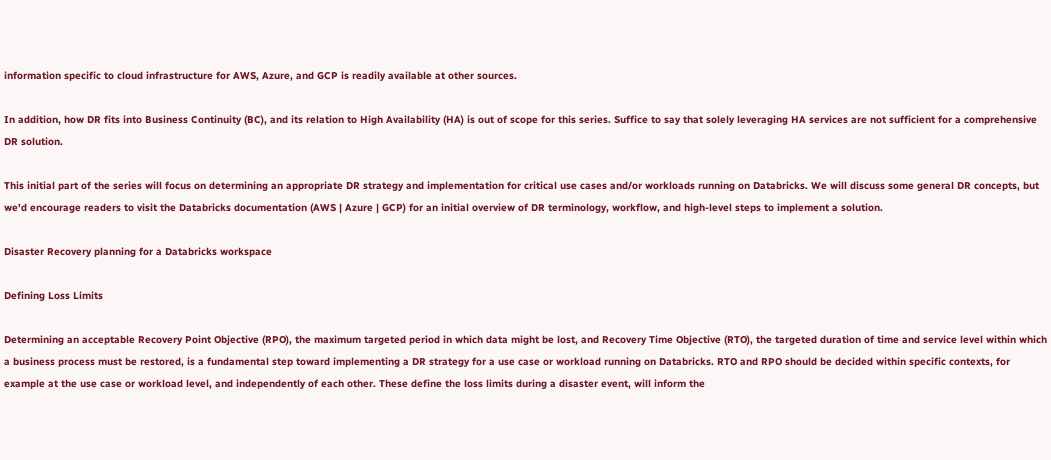information specific to cloud infrastructure for AWS, Azure, and GCP is readily available at other sources.

In addition, how DR fits into Business Continuity (BC), and its relation to High Availability (HA) is out of scope for this series. Suffice to say that solely leveraging HA services are not sufficient for a comprehensive DR solution.

This initial part of the series will focus on determining an appropriate DR strategy and implementation for critical use cases and/or workloads running on Databricks. We will discuss some general DR concepts, but we'd encourage readers to visit the Databricks documentation (AWS | Azure | GCP) for an initial overview of DR terminology, workflow, and high-level steps to implement a solution.

Disaster Recovery planning for a Databricks workspace

Defining Loss Limits

Determining an acceptable Recovery Point Objective (RPO), the maximum targeted period in which data might be lost, and Recovery Time Objective (RTO), the targeted duration of time and service level within which a business process must be restored, is a fundamental step toward implementing a DR strategy for a use case or workload running on Databricks. RTO and RPO should be decided within specific contexts, for example at the use case or workload level, and independently of each other. These define the loss limits during a disaster event, will inform the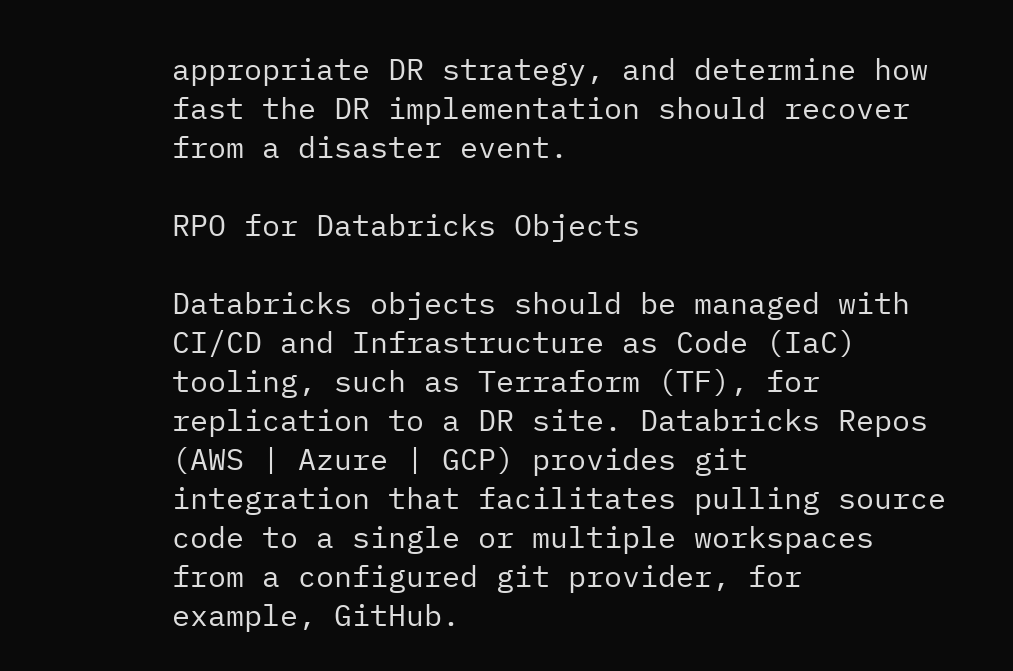appropriate DR strategy, and determine how fast the DR implementation should recover from a disaster event.

RPO for Databricks Objects

Databricks objects should be managed with CI/CD and Infrastructure as Code (IaC) tooling, such as Terraform (TF), for replication to a DR site. Databricks Repos (AWS | Azure | GCP) provides git integration that facilitates pulling source code to a single or multiple workspaces from a configured git provider, for example, GitHub.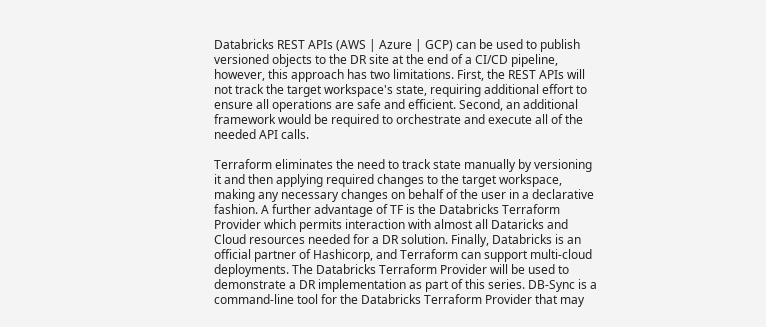Databricks REST APIs (AWS | Azure | GCP) can be used to publish versioned objects to the DR site at the end of a CI/CD pipeline, however, this approach has two limitations. First, the REST APIs will not track the target workspace's state, requiring additional effort to ensure all operations are safe and efficient. Second, an additional framework would be required to orchestrate and execute all of the needed API calls.

Terraform eliminates the need to track state manually by versioning it and then applying required changes to the target workspace, making any necessary changes on behalf of the user in a declarative fashion. A further advantage of TF is the Databricks Terraform Provider which permits interaction with almost all Dataricks and Cloud resources needed for a DR solution. Finally, Databricks is an official partner of Hashicorp, and Terraform can support multi-cloud deployments. The Databricks Terraform Provider will be used to demonstrate a DR implementation as part of this series. DB-Sync is a command-line tool for the Databricks Terraform Provider that may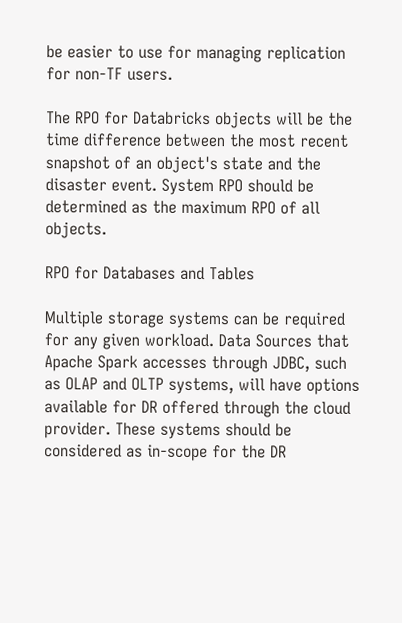be easier to use for managing replication for non-TF users.

The RPO for Databricks objects will be the time difference between the most recent snapshot of an object's state and the disaster event. System RPO should be determined as the maximum RPO of all objects.

RPO for Databases and Tables

Multiple storage systems can be required for any given workload. Data Sources that Apache Spark accesses through JDBC, such as OLAP and OLTP systems, will have options available for DR offered through the cloud provider. These systems should be considered as in-scope for the DR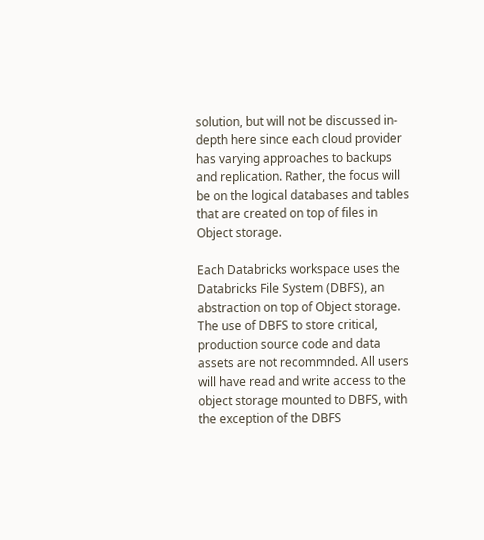solution, but will not be discussed in-depth here since each cloud provider has varying approaches to backups and replication. Rather, the focus will be on the logical databases and tables that are created on top of files in Object storage.

Each Databricks workspace uses the Databricks File System (DBFS), an abstraction on top of Object storage. The use of DBFS to store critical, production source code and data assets are not recommnded. All users will have read and write access to the object storage mounted to DBFS, with the exception of the DBFS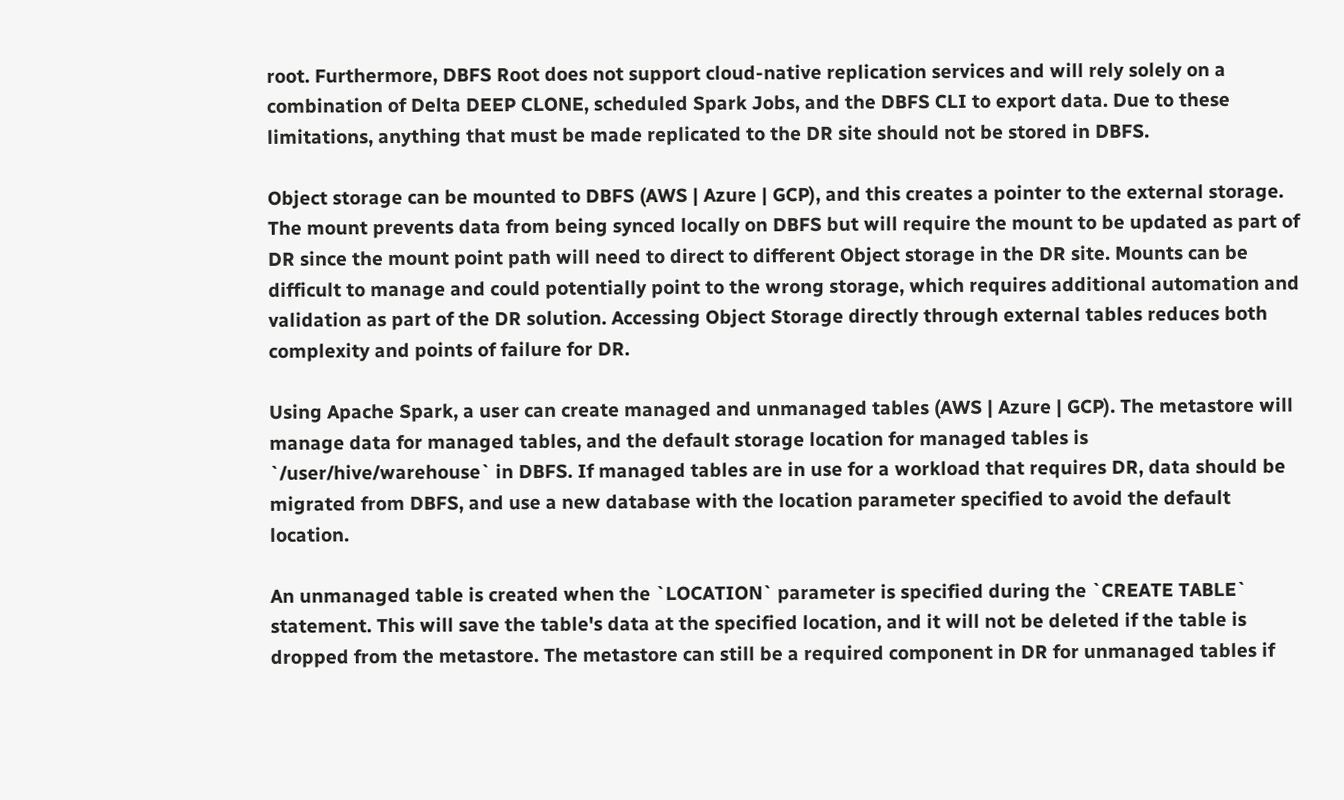root. Furthermore, DBFS Root does not support cloud-native replication services and will rely solely on a combination of Delta DEEP CLONE, scheduled Spark Jobs, and the DBFS CLI to export data. Due to these limitations, anything that must be made replicated to the DR site should not be stored in DBFS.

Object storage can be mounted to DBFS (AWS | Azure | GCP), and this creates a pointer to the external storage. The mount prevents data from being synced locally on DBFS but will require the mount to be updated as part of DR since the mount point path will need to direct to different Object storage in the DR site. Mounts can be difficult to manage and could potentially point to the wrong storage, which requires additional automation and validation as part of the DR solution. Accessing Object Storage directly through external tables reduces both complexity and points of failure for DR.

Using Apache Spark, a user can create managed and unmanaged tables (AWS | Azure | GCP). The metastore will manage data for managed tables, and the default storage location for managed tables is `/user/hive/warehouse` in DBFS. If managed tables are in use for a workload that requires DR, data should be migrated from DBFS, and use a new database with the location parameter specified to avoid the default location.

An unmanaged table is created when the `LOCATION` parameter is specified during the `CREATE TABLE` statement. This will save the table's data at the specified location, and it will not be deleted if the table is dropped from the metastore. The metastore can still be a required component in DR for unmanaged tables if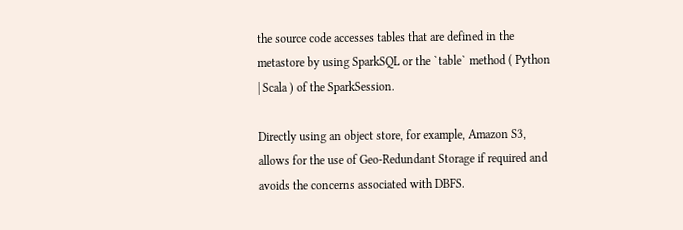the source code accesses tables that are defined in the metastore by using SparkSQL or the `table` method ( Python | Scala ) of the SparkSession.

Directly using an object store, for example, Amazon S3, allows for the use of Geo-Redundant Storage if required and avoids the concerns associated with DBFS.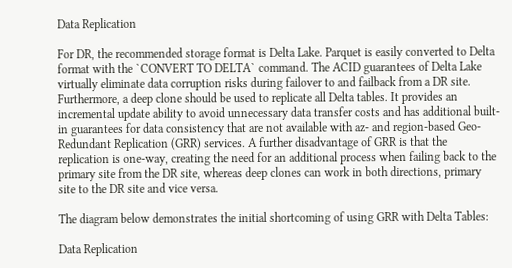Data Replication

For DR, the recommended storage format is Delta Lake. Parquet is easily converted to Delta format with the `CONVERT TO DELTA` command. The ACID guarantees of Delta Lake virtually eliminate data corruption risks during failover to and failback from a DR site. Furthermore, a deep clone should be used to replicate all Delta tables. It provides an incremental update ability to avoid unnecessary data transfer costs and has additional built-in guarantees for data consistency that are not available with az- and region-based Geo-Redundant Replication (GRR) services. A further disadvantage of GRR is that the replication is one-way, creating the need for an additional process when failing back to the primary site from the DR site, whereas deep clones can work in both directions, primary site to the DR site and vice versa.

The diagram below demonstrates the initial shortcoming of using GRR with Delta Tables:

Data Replication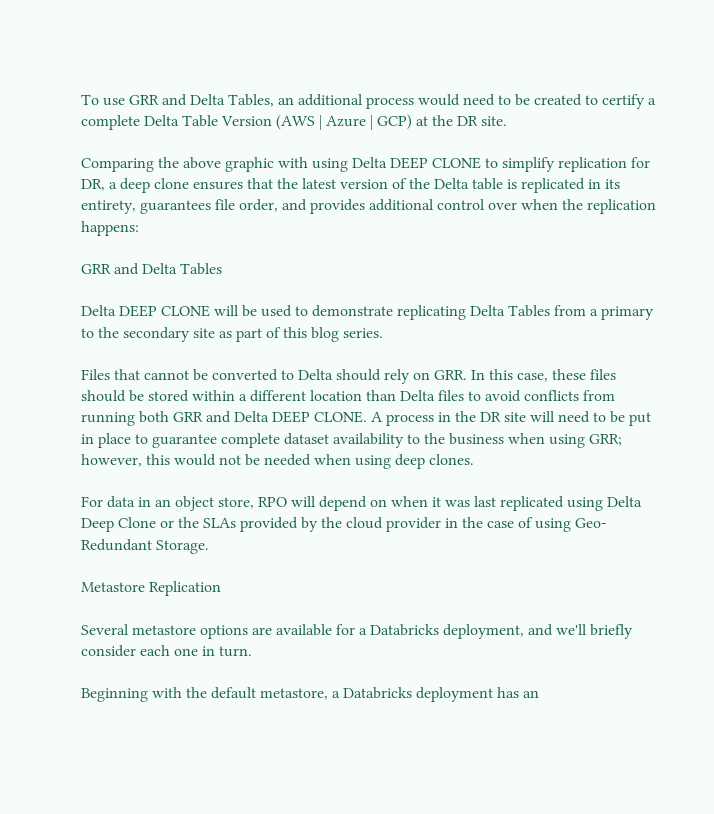To use GRR and Delta Tables, an additional process would need to be created to certify a complete Delta Table Version (AWS | Azure | GCP) at the DR site.

Comparing the above graphic with using Delta DEEP CLONE to simplify replication for DR, a deep clone ensures that the latest version of the Delta table is replicated in its entirety, guarantees file order, and provides additional control over when the replication happens:

GRR and Delta Tables

Delta DEEP CLONE will be used to demonstrate replicating Delta Tables from a primary to the secondary site as part of this blog series.

Files that cannot be converted to Delta should rely on GRR. In this case, these files should be stored within a different location than Delta files to avoid conflicts from running both GRR and Delta DEEP CLONE. A process in the DR site will need to be put in place to guarantee complete dataset availability to the business when using GRR; however, this would not be needed when using deep clones.

For data in an object store, RPO will depend on when it was last replicated using Delta Deep Clone or the SLAs provided by the cloud provider in the case of using Geo-Redundant Storage.

Metastore Replication

Several metastore options are available for a Databricks deployment, and we'll briefly consider each one in turn.

Beginning with the default metastore, a Databricks deployment has an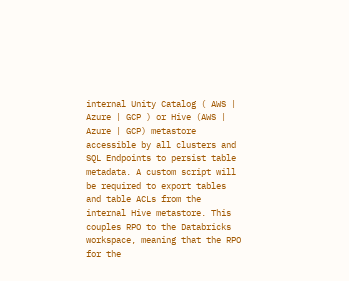internal Unity Catalog ( AWS | Azure | GCP ) or Hive (AWS | Azure | GCP) metastore accessible by all clusters and SQL Endpoints to persist table metadata. A custom script will be required to export tables and table ACLs from the internal Hive metastore. This couples RPO to the Databricks workspace, meaning that the RPO for the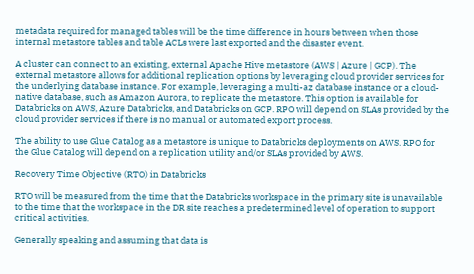metadata required for managed tables will be the time difference in hours between when those internal metastore tables and table ACLs were last exported and the disaster event.

A cluster can connect to an existing, external Apache Hive metastore (AWS | Azure | GCP). The external metastore allows for additional replication options by leveraging cloud provider services for the underlying database instance. For example, leveraging a multi-az database instance or a cloud-native database, such as Amazon Aurora, to replicate the metastore. This option is available for Databricks on AWS, Azure Databricks, and Databricks on GCP. RPO will depend on SLAs provided by the cloud provider services if there is no manual or automated export process.

The ability to use Glue Catalog as a metastore is unique to Databricks deployments on AWS. RPO for the Glue Catalog will depend on a replication utility and/or SLAs provided by AWS.

Recovery Time Objective (RTO) in Databricks

RTO will be measured from the time that the Databricks workspace in the primary site is unavailable to the time that the workspace in the DR site reaches a predetermined level of operation to support critical activities.

Generally speaking and assuming that data is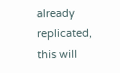already replicated, this will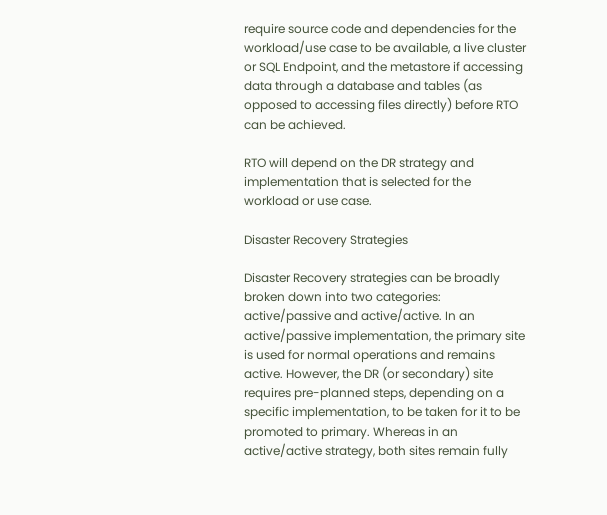require source code and dependencies for the workload/use case to be available, a live cluster or SQL Endpoint, and the metastore if accessing data through a database and tables (as opposed to accessing files directly) before RTO can be achieved.

RTO will depend on the DR strategy and implementation that is selected for the workload or use case.

Disaster Recovery Strategies

Disaster Recovery strategies can be broadly broken down into two categories: active/passive and active/active. In an active/passive implementation, the primary site is used for normal operations and remains active. However, the DR (or secondary) site requires pre-planned steps, depending on a specific implementation, to be taken for it to be promoted to primary. Whereas in an active/active strategy, both sites remain fully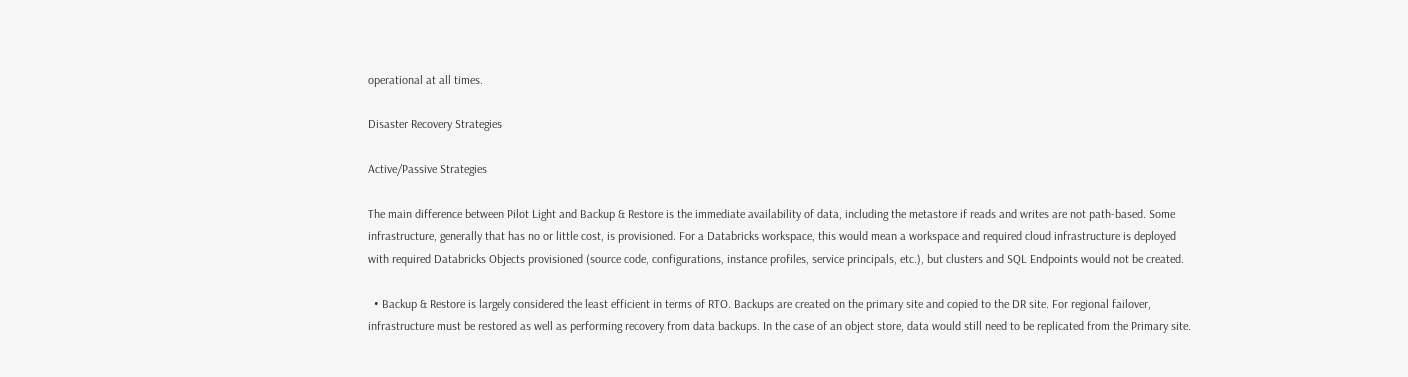operational at all times.

Disaster Recovery Strategies

Active/Passive Strategies

The main difference between Pilot Light and Backup & Restore is the immediate availability of data, including the metastore if reads and writes are not path-based. Some infrastructure, generally that has no or little cost, is provisioned. For a Databricks workspace, this would mean a workspace and required cloud infrastructure is deployed with required Databricks Objects provisioned (source code, configurations, instance profiles, service principals, etc.), but clusters and SQL Endpoints would not be created.

  • Backup & Restore is largely considered the least efficient in terms of RTO. Backups are created on the primary site and copied to the DR site. For regional failover, infrastructure must be restored as well as performing recovery from data backups. In the case of an object store, data would still need to be replicated from the Primary site.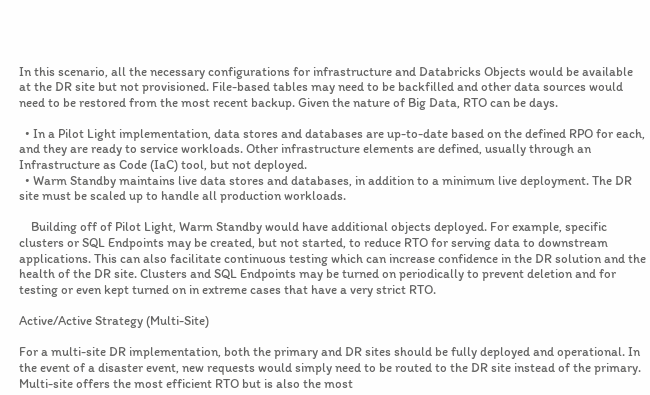In this scenario, all the necessary configurations for infrastructure and Databricks Objects would be available at the DR site but not provisioned. File-based tables may need to be backfilled and other data sources would need to be restored from the most recent backup. Given the nature of Big Data, RTO can be days.

  • In a Pilot Light implementation, data stores and databases are up-to-date based on the defined RPO for each, and they are ready to service workloads. Other infrastructure elements are defined, usually through an Infrastructure as Code (IaC) tool, but not deployed.
  • Warm Standby maintains live data stores and databases, in addition to a minimum live deployment. The DR site must be scaled up to handle all production workloads.

    Building off of Pilot Light, Warm Standby would have additional objects deployed. For example, specific clusters or SQL Endpoints may be created, but not started, to reduce RTO for serving data to downstream applications. This can also facilitate continuous testing which can increase confidence in the DR solution and the health of the DR site. Clusters and SQL Endpoints may be turned on periodically to prevent deletion and for testing or even kept turned on in extreme cases that have a very strict RTO.

Active/Active Strategy (Multi-Site)

For a multi-site DR implementation, both the primary and DR sites should be fully deployed and operational. In the event of a disaster event, new requests would simply need to be routed to the DR site instead of the primary. Multi-site offers the most efficient RTO but is also the most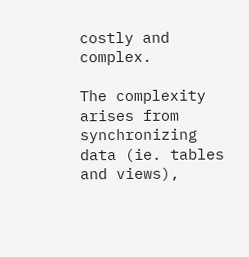costly and complex.

The complexity arises from synchronizing data (ie. tables and views),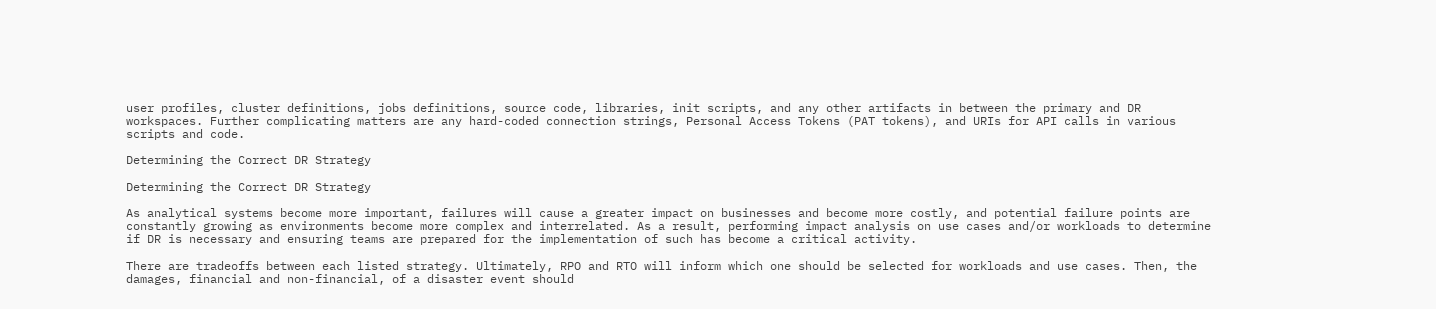user profiles, cluster definitions, jobs definitions, source code, libraries, init scripts, and any other artifacts in between the primary and DR workspaces. Further complicating matters are any hard-coded connection strings, Personal Access Tokens (PAT tokens), and URIs for API calls in various scripts and code.

Determining the Correct DR Strategy

Determining the Correct DR Strategy

As analytical systems become more important, failures will cause a greater impact on businesses and become more costly, and potential failure points are constantly growing as environments become more complex and interrelated. As a result, performing impact analysis on use cases and/or workloads to determine if DR is necessary and ensuring teams are prepared for the implementation of such has become a critical activity.

There are tradeoffs between each listed strategy. Ultimately, RPO and RTO will inform which one should be selected for workloads and use cases. Then, the damages, financial and non-financial, of a disaster event should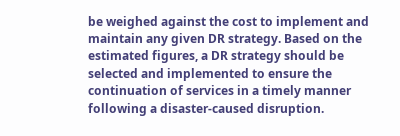be weighed against the cost to implement and maintain any given DR strategy. Based on the estimated figures, a DR strategy should be selected and implemented to ensure the continuation of services in a timely manner following a disaster-caused disruption.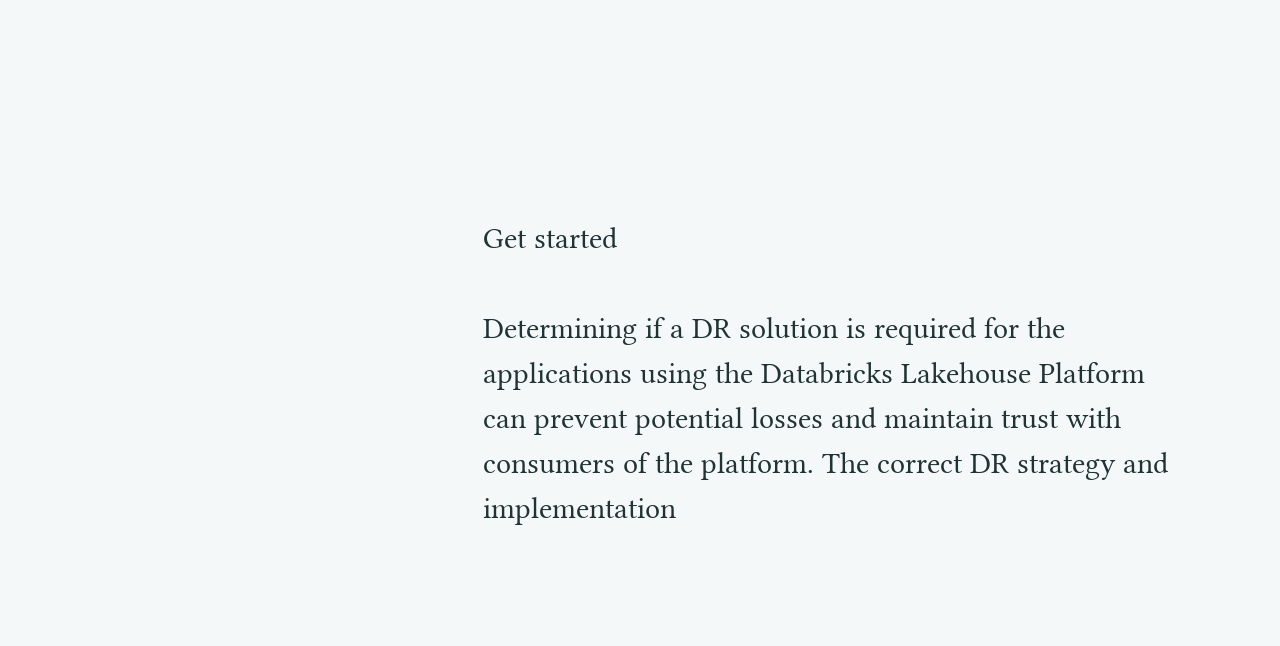Get started

Determining if a DR solution is required for the applications using the Databricks Lakehouse Platform can prevent potential losses and maintain trust with consumers of the platform. The correct DR strategy and implementation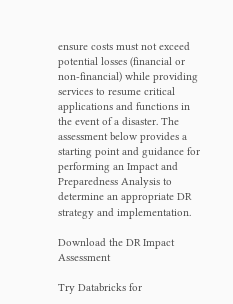ensure costs must not exceed potential losses (financial or non-financial) while providing services to resume critical applications and functions in the event of a disaster. The assessment below provides a starting point and guidance for performing an Impact and Preparedness Analysis to determine an appropriate DR strategy and implementation.

Download the DR Impact Assessment

Try Databricks for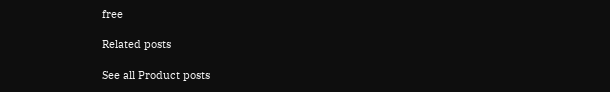free

Related posts

See all Product posts